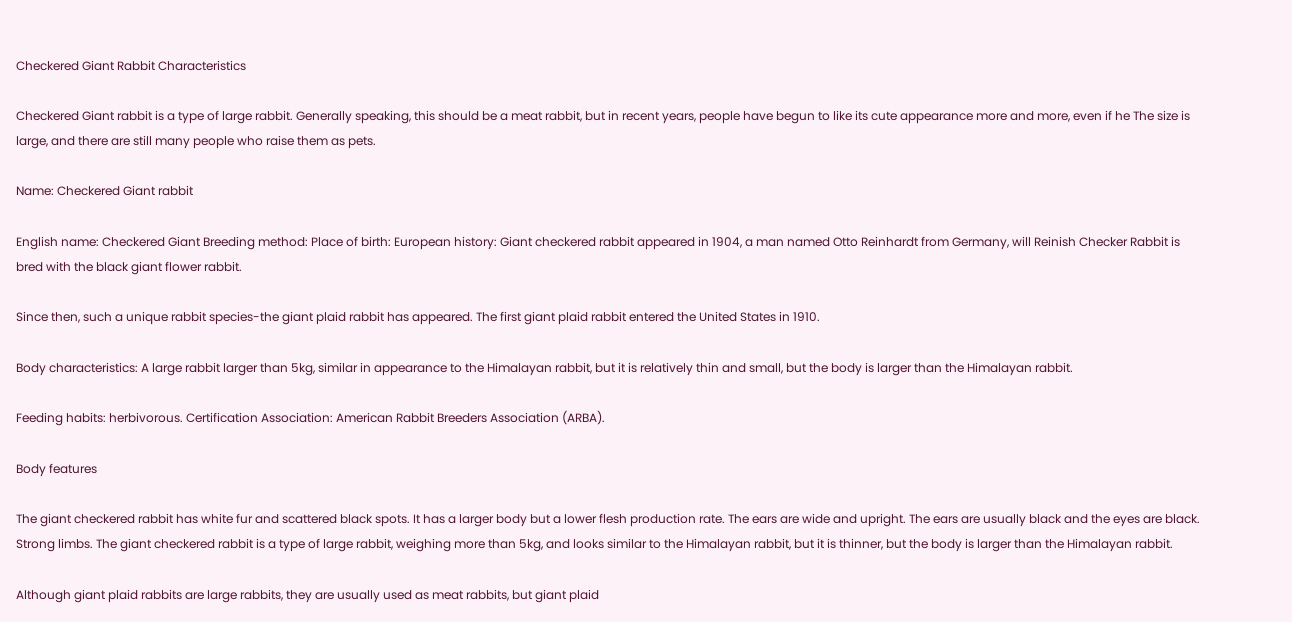Checkered Giant Rabbit Characteristics

Checkered Giant rabbit is a type of large rabbit. Generally speaking, this should be a meat rabbit, but in recent years, people have begun to like its cute appearance more and more, even if he The size is large, and there are still many people who raise them as pets.

Name: Checkered Giant rabbit

English name: Checkered Giant Breeding method: Place of birth: European history: Giant checkered rabbit appeared in 1904, a man named Otto Reinhardt from Germany, will Reinish Checker Rabbit is bred with the black giant flower rabbit.

Since then, such a unique rabbit species-the giant plaid rabbit has appeared. The first giant plaid rabbit entered the United States in 1910.

Body characteristics: A large rabbit larger than 5kg, similar in appearance to the Himalayan rabbit, but it is relatively thin and small, but the body is larger than the Himalayan rabbit.

Feeding habits: herbivorous. Certification Association: American Rabbit Breeders Association (ARBA).

Body features

The giant checkered rabbit has white fur and scattered black spots. It has a larger body but a lower flesh production rate. The ears are wide and upright. The ears are usually black and the eyes are black. Strong limbs. The giant checkered rabbit is a type of large rabbit, weighing more than 5kg, and looks similar to the Himalayan rabbit, but it is thinner, but the body is larger than the Himalayan rabbit.

Although giant plaid rabbits are large rabbits, they are usually used as meat rabbits, but giant plaid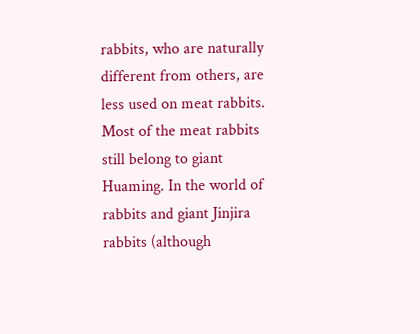rabbits, who are naturally different from others, are less used on meat rabbits. Most of the meat rabbits still belong to giant Huaming. In the world of rabbits and giant Jinjira rabbits (although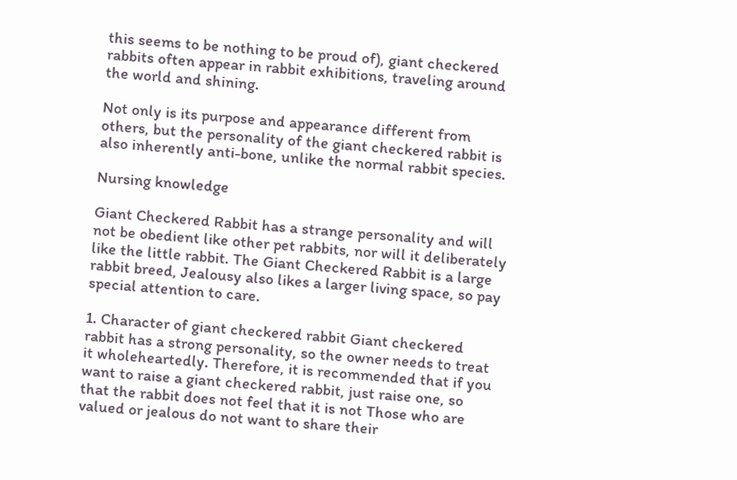this seems to be nothing to be proud of), giant checkered rabbits often appear in rabbit exhibitions, traveling around the world and shining.

Not only is its purpose and appearance different from others, but the personality of the giant checkered rabbit is also inherently anti-bone, unlike the normal rabbit species.

Nursing knowledge

Giant Checkered Rabbit has a strange personality and will not be obedient like other pet rabbits, nor will it deliberately like the little rabbit. The Giant Checkered Rabbit is a large rabbit breed, Jealousy also likes a larger living space, so pay special attention to care.

1. Character of giant checkered rabbit Giant checkered rabbit has a strong personality, so the owner needs to treat it wholeheartedly. Therefore, it is recommended that if you want to raise a giant checkered rabbit, just raise one, so that the rabbit does not feel that it is not Those who are valued or jealous do not want to share their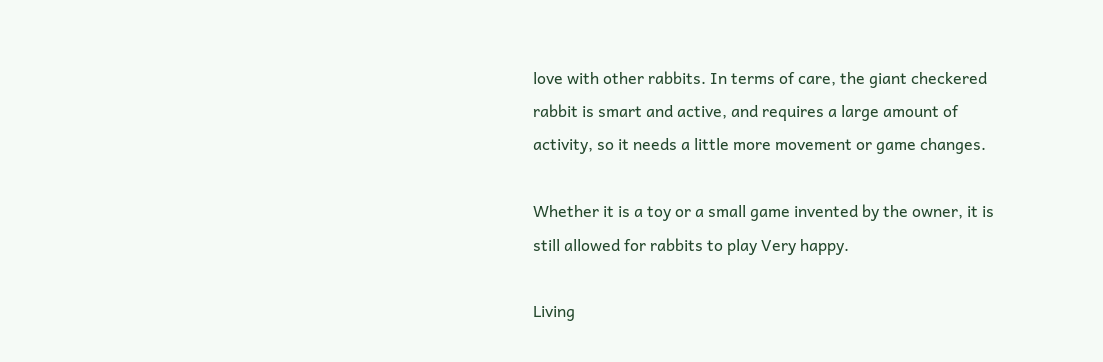love with other rabbits. In terms of care, the giant checkered rabbit is smart and active, and requires a large amount of activity, so it needs a little more movement or game changes.

Whether it is a toy or a small game invented by the owner, it is still allowed for rabbits to play Very happy.

Living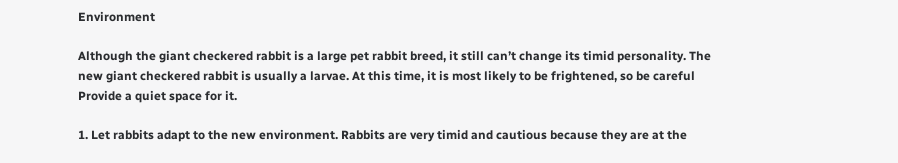Environment

Although the giant checkered rabbit is a large pet rabbit breed, it still can’t change its timid personality. The new giant checkered rabbit is usually a larvae. At this time, it is most likely to be frightened, so be careful Provide a quiet space for it.

1. Let rabbits adapt to the new environment. Rabbits are very timid and cautious because they are at the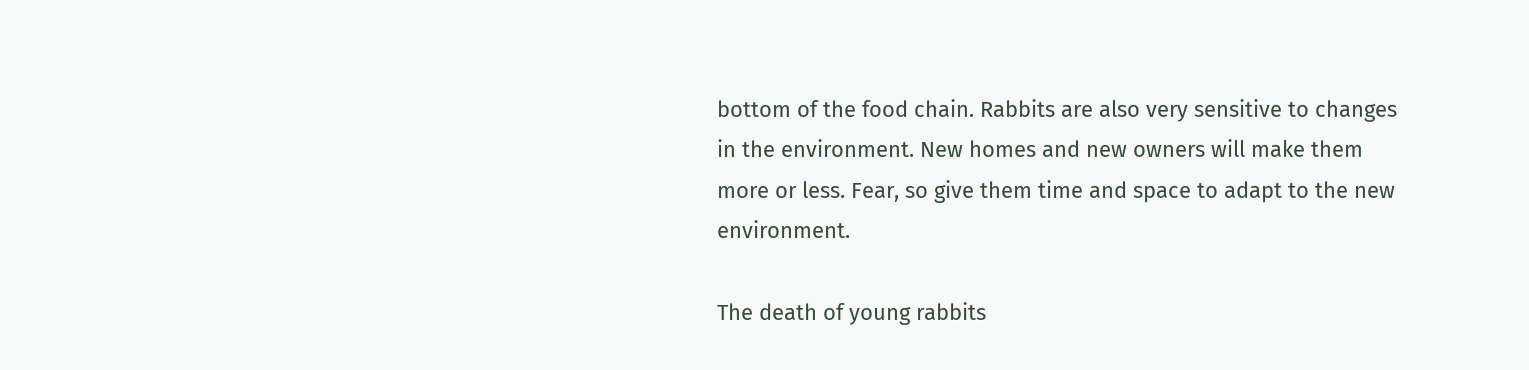bottom of the food chain. Rabbits are also very sensitive to changes in the environment. New homes and new owners will make them more or less. Fear, so give them time and space to adapt to the new environment.

The death of young rabbits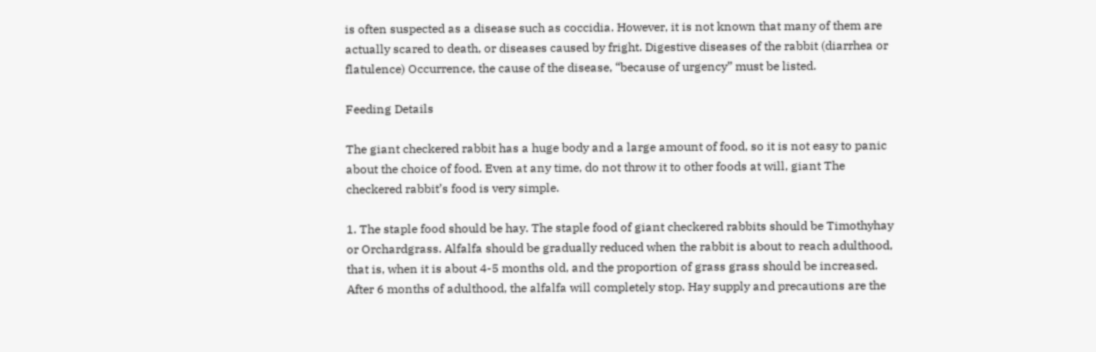is often suspected as a disease such as coccidia. However, it is not known that many of them are actually scared to death, or diseases caused by fright. Digestive diseases of the rabbit (diarrhea or flatulence) Occurrence, the cause of the disease, “because of urgency” must be listed.

Feeding Details

The giant checkered rabbit has a huge body and a large amount of food, so it is not easy to panic about the choice of food. Even at any time, do not throw it to other foods at will, giant The checkered rabbit’s food is very simple.

1. The staple food should be hay. The staple food of giant checkered rabbits should be Timothyhay or Orchardgrass. Alfalfa should be gradually reduced when the rabbit is about to reach adulthood, that is, when it is about 4-5 months old, and the proportion of grass grass should be increased. After 6 months of adulthood, the alfalfa will completely stop. Hay supply and precautions are the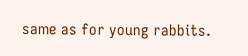same as for young rabbits.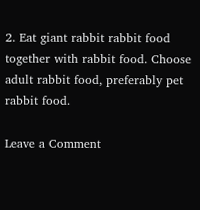2. Eat giant rabbit rabbit food together with rabbit food. Choose adult rabbit food, preferably pet rabbit food.

Leave a Comment